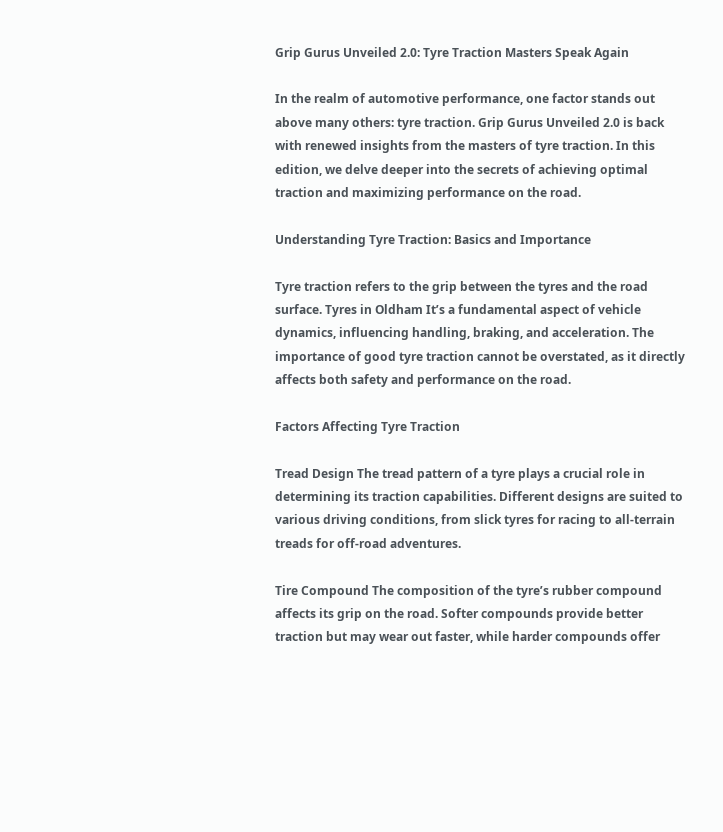Grip Gurus Unveiled 2.0: Tyre Traction Masters Speak Again

In the realm of automotive performance, one factor stands out above many others: tyre traction. Grip Gurus Unveiled 2.0 is back with renewed insights from the masters of tyre traction. In this edition, we delve deeper into the secrets of achieving optimal traction and maximizing performance on the road.

Understanding Tyre Traction: Basics and Importance

Tyre traction refers to the grip between the tyres and the road surface. Tyres in Oldham It’s a fundamental aspect of vehicle dynamics, influencing handling, braking, and acceleration. The importance of good tyre traction cannot be overstated, as it directly affects both safety and performance on the road.

Factors Affecting Tyre Traction

Tread Design The tread pattern of a tyre plays a crucial role in determining its traction capabilities. Different designs are suited to various driving conditions, from slick tyres for racing to all-terrain treads for off-road adventures.

Tire Compound The composition of the tyre’s rubber compound affects its grip on the road. Softer compounds provide better traction but may wear out faster, while harder compounds offer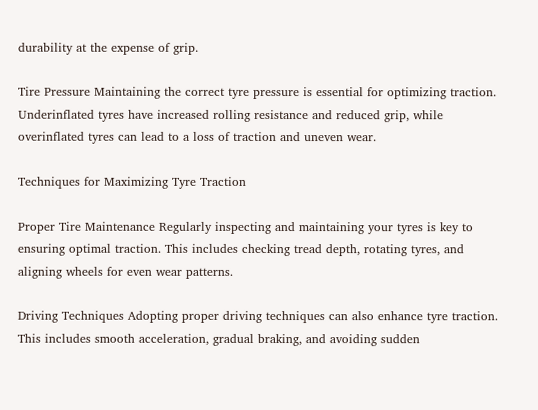durability at the expense of grip.

Tire Pressure Maintaining the correct tyre pressure is essential for optimizing traction. Underinflated tyres have increased rolling resistance and reduced grip, while overinflated tyres can lead to a loss of traction and uneven wear.

Techniques for Maximizing Tyre Traction

Proper Tire Maintenance Regularly inspecting and maintaining your tyres is key to ensuring optimal traction. This includes checking tread depth, rotating tyres, and aligning wheels for even wear patterns.

Driving Techniques Adopting proper driving techniques can also enhance tyre traction. This includes smooth acceleration, gradual braking, and avoiding sudden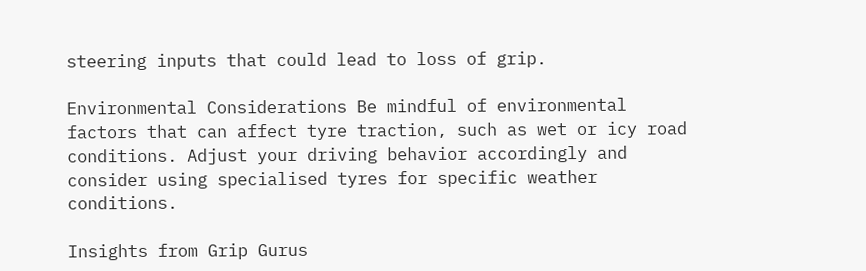steering inputs that could lead to loss of grip.

Environmental Considerations Be mindful of environmental factors that can affect tyre traction, such as wet or icy road conditions. Adjust your driving behavior accordingly and consider using specialised tyres for specific weather conditions.

Insights from Grip Gurus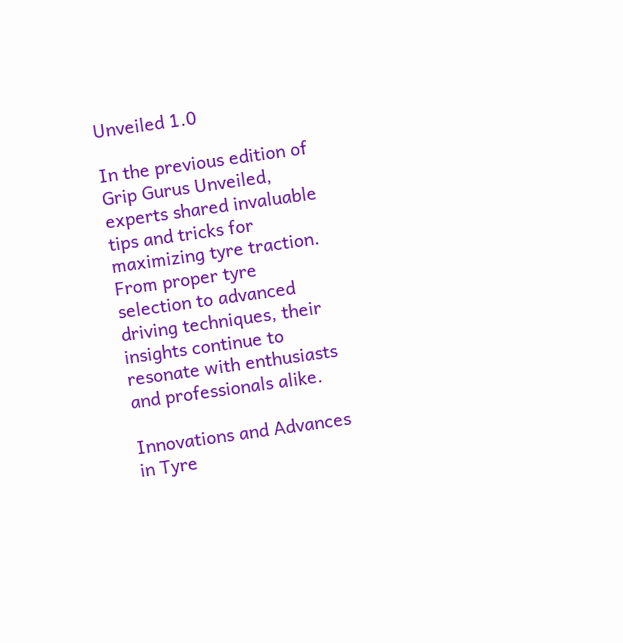Unveiled 1.0

In the previous edition of Grip Gurus Unveiled, experts shared invaluable tips and tricks for maximizing tyre traction. From proper tyre selection to advanced driving techniques, their insights continue to resonate with enthusiasts and professionals alike.

Innovations and Advances in Tyre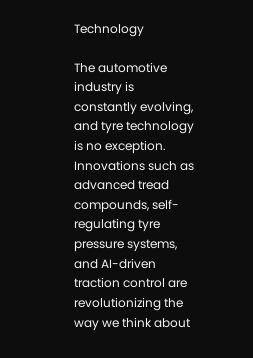Technology

The automotive industry is constantly evolving, and tyre technology is no exception. Innovations such as advanced tread compounds, self-regulating tyre pressure systems, and AI-driven traction control are revolutionizing the way we think about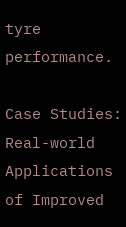tyre performance.

Case Studies: Real-world Applications of Improved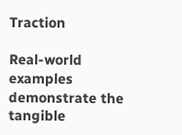Traction

Real-world examples demonstrate the tangible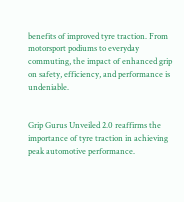benefits of improved tyre traction. From motorsport podiums to everyday commuting, the impact of enhanced grip on safety, efficiency, and performance is undeniable.


Grip Gurus Unveiled 2.0 reaffirms the importance of tyre traction in achieving peak automotive performance.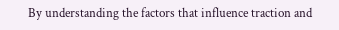By understanding the factors that influence traction and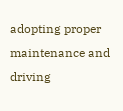adopting proper maintenance and driving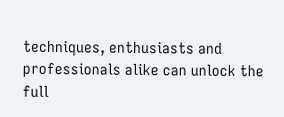techniques, enthusiasts and professionals alike can unlock the full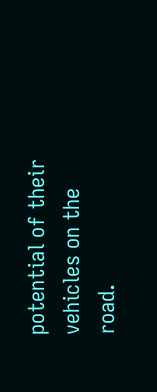potential of their vehicles on the road.